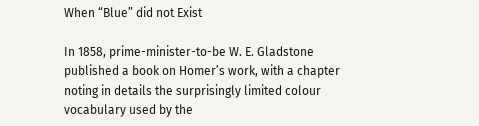When “Blue” did not Exist

In 1858, prime-minister-to-be W. E. Gladstone published a book on Homer’s work, with a chapter noting in details the surprisingly limited colour vocabulary used by the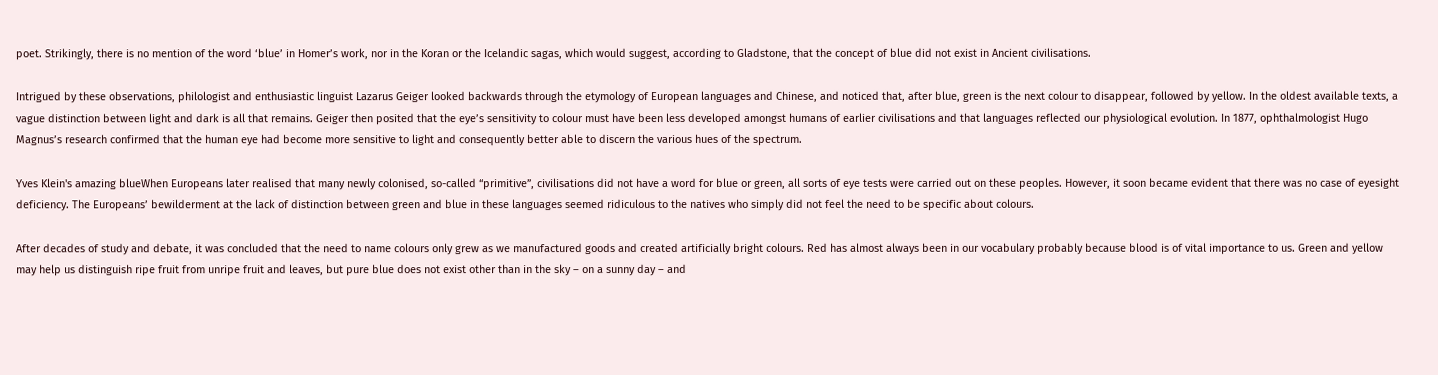poet. Strikingly, there is no mention of the word ‘blue’ in Homer’s work, nor in the Koran or the Icelandic sagas, which would suggest, according to Gladstone, that the concept of blue did not exist in Ancient civilisations.

Intrigued by these observations, philologist and enthusiastic linguist Lazarus Geiger looked backwards through the etymology of European languages and Chinese, and noticed that, after blue, green is the next colour to disappear, followed by yellow. In the oldest available texts, a vague distinction between light and dark is all that remains. Geiger then posited that the eye’s sensitivity to colour must have been less developed amongst humans of earlier civilisations and that languages reflected our physiological evolution. In 1877, ophthalmologist Hugo Magnus’s research confirmed that the human eye had become more sensitive to light and consequently better able to discern the various hues of the spectrum.

Yves Klein's amazing blueWhen Europeans later realised that many newly colonised, so-called “primitive”, civilisations did not have a word for blue or green, all sorts of eye tests were carried out on these peoples. However, it soon became evident that there was no case of eyesight deficiency. The Europeans’ bewilderment at the lack of distinction between green and blue in these languages seemed ridiculous to the natives who simply did not feel the need to be specific about colours.

After decades of study and debate, it was concluded that the need to name colours only grew as we manufactured goods and created artificially bright colours. Red has almost always been in our vocabulary probably because blood is of vital importance to us. Green and yellow may help us distinguish ripe fruit from unripe fruit and leaves, but pure blue does not exist other than in the sky – on a sunny day – and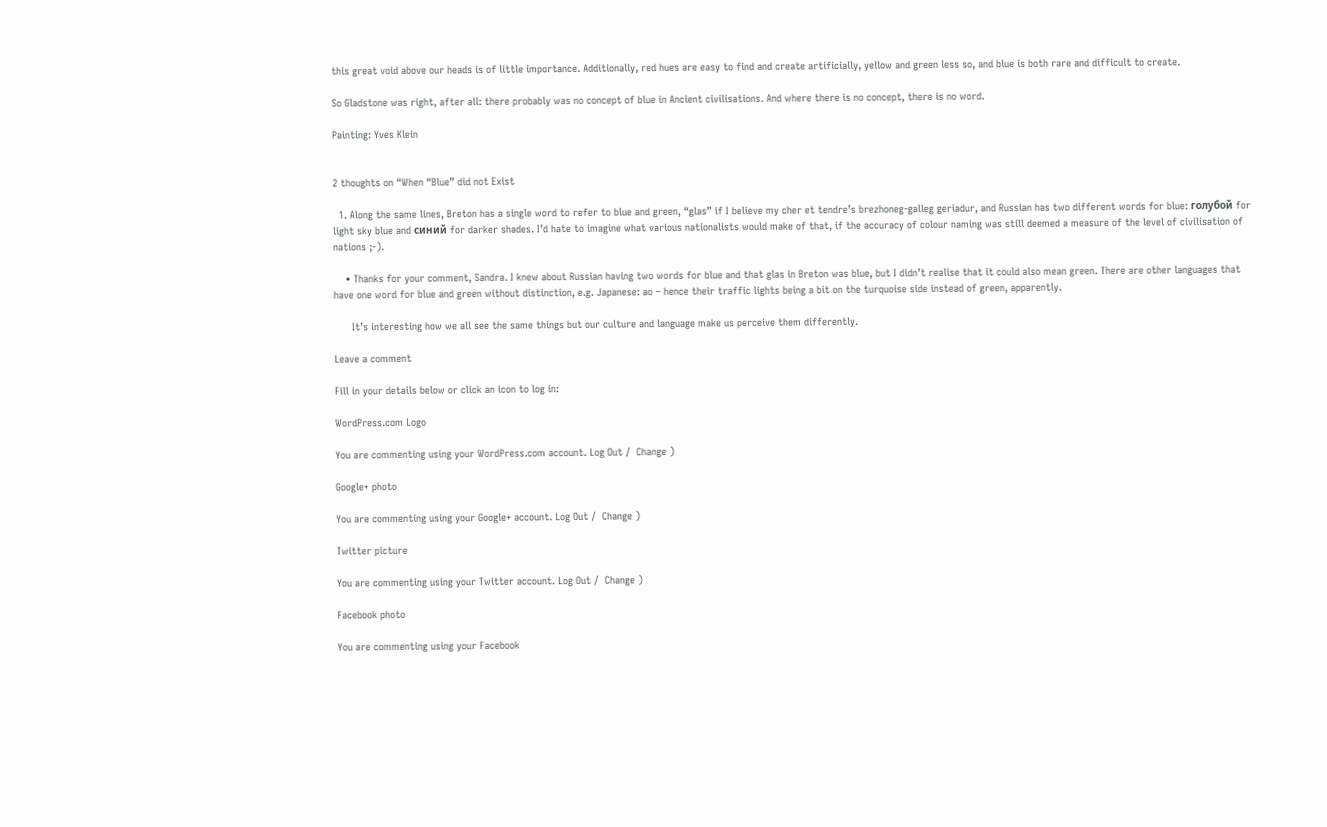this great void above our heads is of little importance. Additionally, red hues are easy to find and create artificially, yellow and green less so, and blue is both rare and difficult to create.

So Gladstone was right, after all: there probably was no concept of blue in Ancient civilisations. And where there is no concept, there is no word.

Painting: Yves Klein


2 thoughts on “When “Blue” did not Exist

  1. Along the same lines, Breton has a single word to refer to blue and green, “glas” if I believe my cher et tendre’s brezhoneg-galleg geriadur, and Russian has two different words for blue: голубой for light sky blue and синий for darker shades. I’d hate to imagine what various nationalists would make of that, if the accuracy of colour naming was still deemed a measure of the level of civilisation of nations ;-).

    • Thanks for your comment, Sandra. I knew about Russian having two words for blue and that glas in Breton was blue, but I didn’t realise that it could also mean green. There are other languages that have one word for blue and green without distinction, e.g. Japanese: ao – hence their traffic lights being a bit on the turquoise side instead of green, apparently.

      It’s interesting how we all see the same things but our culture and language make us perceive them differently.

Leave a comment

Fill in your details below or click an icon to log in:

WordPress.com Logo

You are commenting using your WordPress.com account. Log Out /  Change )

Google+ photo

You are commenting using your Google+ account. Log Out /  Change )

Twitter picture

You are commenting using your Twitter account. Log Out /  Change )

Facebook photo

You are commenting using your Facebook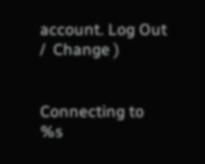account. Log Out /  Change )


Connecting to %s